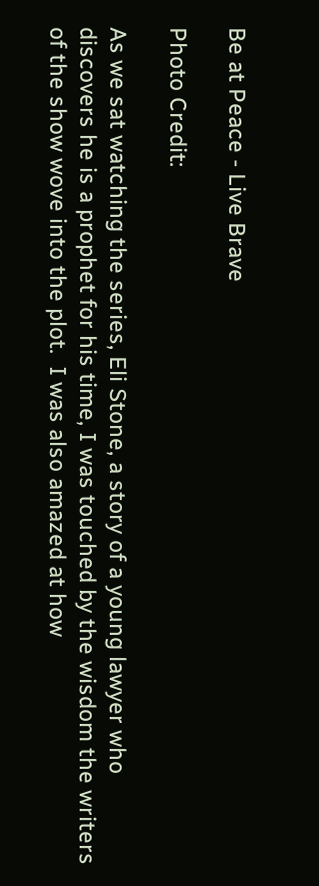Be at Peace - Live Brave

Photo Credit:

As we sat watching the series, Eli Stone, a story of a young lawyer who discovers he is a prophet for his time, I was touched by the wisdom the writers of the show wove into the plot.  I was also amazed at how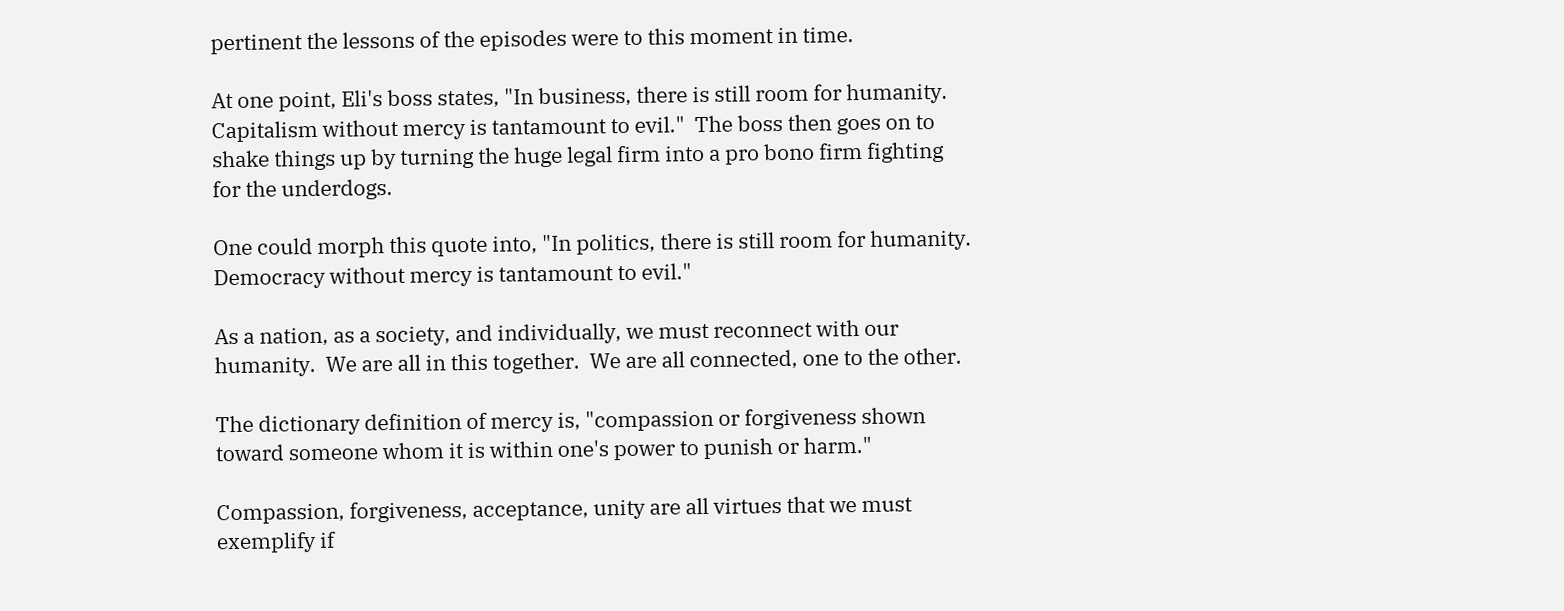pertinent the lessons of the episodes were to this moment in time.

At one point, Eli's boss states, "In business, there is still room for humanity.  Capitalism without mercy is tantamount to evil."  The boss then goes on to shake things up by turning the huge legal firm into a pro bono firm fighting for the underdogs.

One could morph this quote into, "In politics, there is still room for humanity.  Democracy without mercy is tantamount to evil."

As a nation, as a society, and individually, we must reconnect with our humanity.  We are all in this together.  We are all connected, one to the other.

The dictionary definition of mercy is, "compassion or forgiveness shown toward someone whom it is within one's power to punish or harm."

Compassion, forgiveness, acceptance, unity are all virtues that we must exemplify if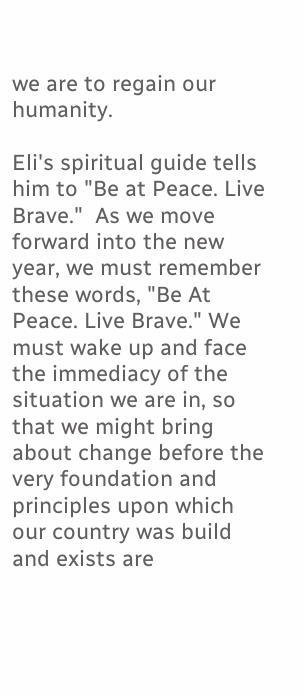we are to regain our humanity.

Eli's spiritual guide tells him to "Be at Peace. Live Brave."  As we move forward into the new year, we must remember these words, "Be At Peace. Live Brave." We must wake up and face the immediacy of the situation we are in, so that we might bring about change before the very foundation and principles upon which our country was build and exists are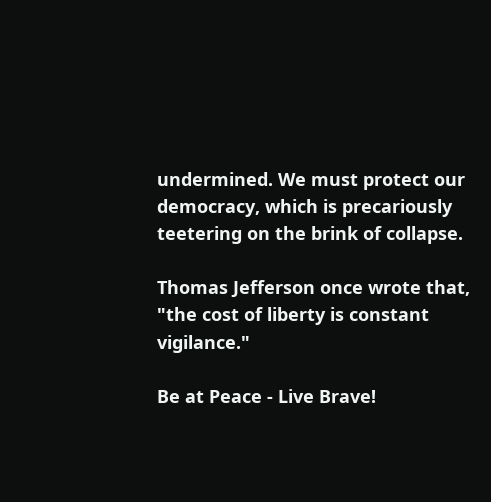undermined. We must protect our democracy, which is precariously teetering on the brink of collapse.

Thomas Jefferson once wrote that, "the cost of liberty is constant vigilance."

Be at Peace - Live Brave!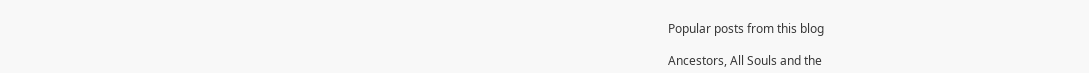Popular posts from this blog

Ancestors, All Souls and the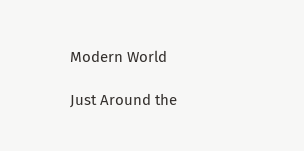Modern World

Just Around the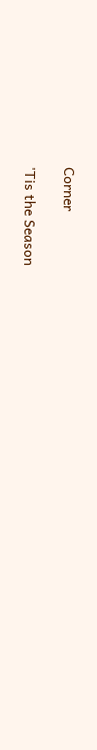Corner

'Tis the Season